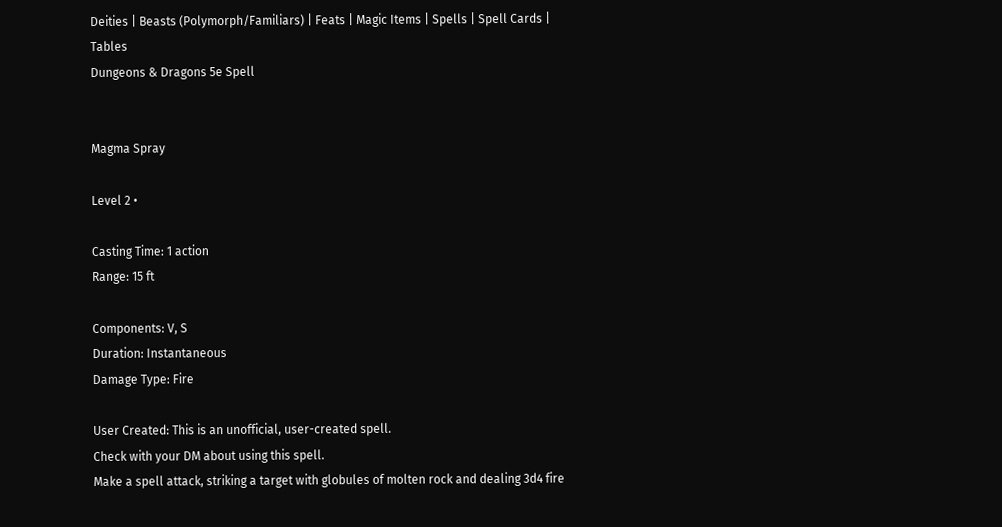Deities | Beasts (Polymorph/Familiars) | Feats | Magic Items | Spells | Spell Cards | Tables
Dungeons & Dragons 5e Spell


Magma Spray

Level 2 •

Casting Time: 1 action
Range: 15 ft

Components: V, S
Duration: Instantaneous
Damage Type: Fire

User Created: This is an unofficial, user-created spell.
Check with your DM about using this spell.
Make a spell attack, striking a target with globules of molten rock and dealing 3d4 fire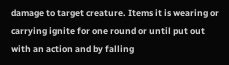damage to target creature. Items it is wearing or carrying ignite for one round or until put out with an action and by falling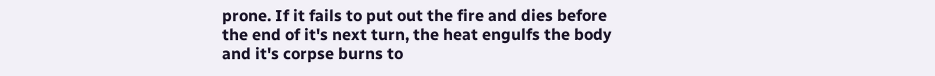prone. If it fails to put out the fire and dies before the end of it's next turn, the heat engulfs the body and it's corpse burns to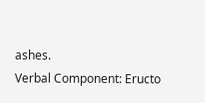ashes.
Verbal Component: Eructo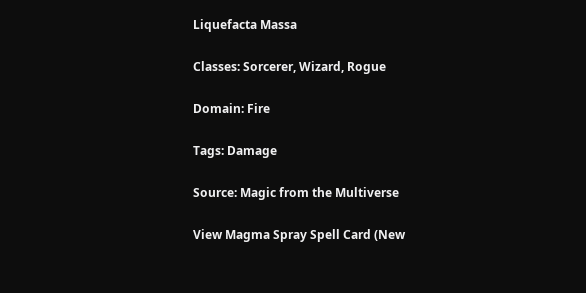Liquefacta Massa

Classes: Sorcerer, Wizard, Rogue

Domain: Fire

Tags: Damage

Source: Magic from the Multiverse

View Magma Spray Spell Card (New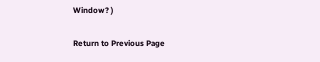Window? )

Return to Previous Page